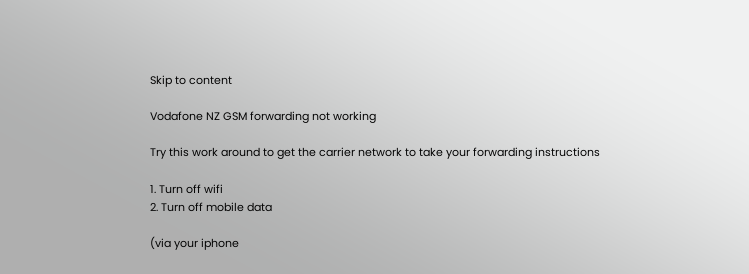Skip to content

Vodafone NZ GSM forwarding not working

Try this work around to get the carrier network to take your forwarding instructions

1. Turn off wifi
2. Turn off mobile data

(via your iphone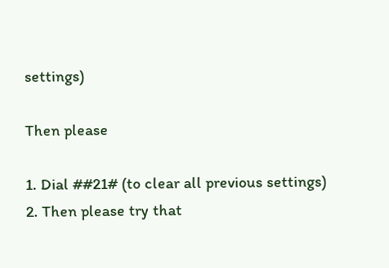settings)

Then please

1. Dial ##21# (to clear all previous settings)
2. Then please try that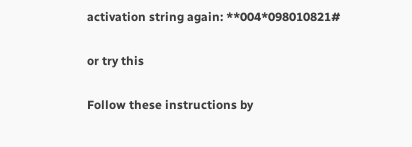activation string again: **004*098010821#

or try this

Follow these instructions by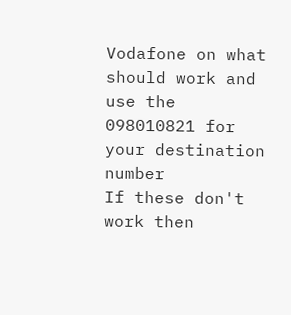Vodafone on what should work and use the 098010821 for your destination number
If these don't work then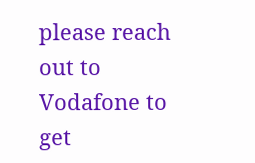please reach out to Vodafone to get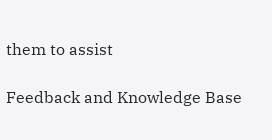them to assist

Feedback and Knowledge Base